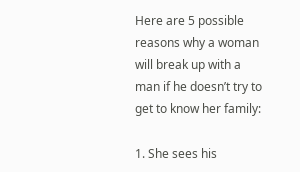Here are 5 possible reasons why a woman will break up with a man if he doesn’t try to get to know her family:

1. She sees his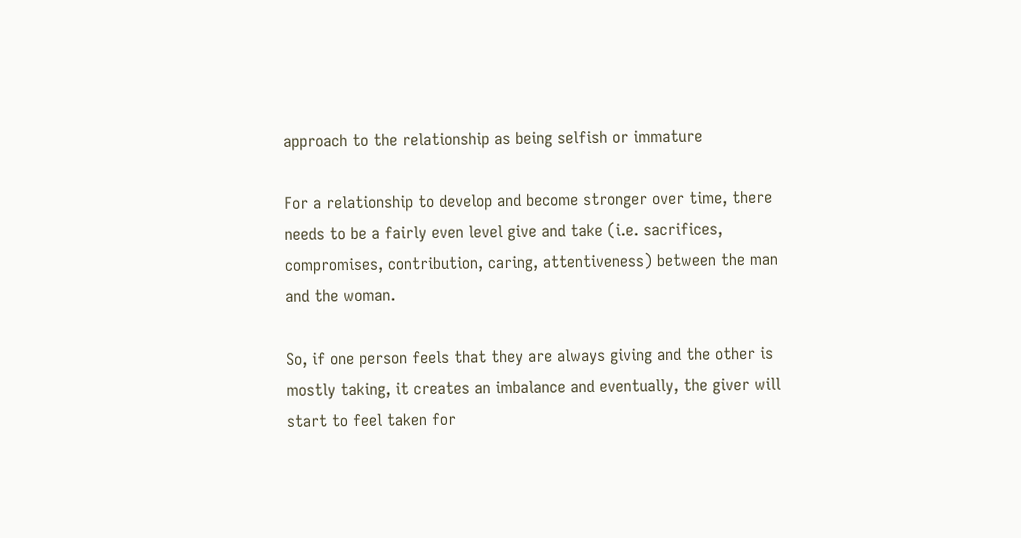approach to the relationship as being selfish or immature

For a relationship to develop and become stronger over time, there needs to be a fairly even level give and take (i.e. sacrifices, compromises, contribution, caring, attentiveness) between the man and the woman.

So, if one person feels that they are always giving and the other is mostly taking, it creates an imbalance and eventually, the giver will start to feel taken for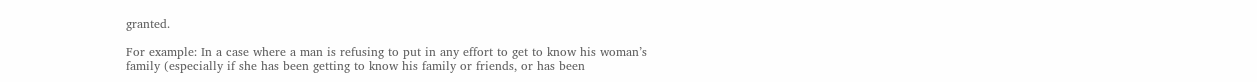granted.

For example: In a case where a man is refusing to put in any effort to get to know his woman’s family (especially if she has been getting to know his family or friends, or has been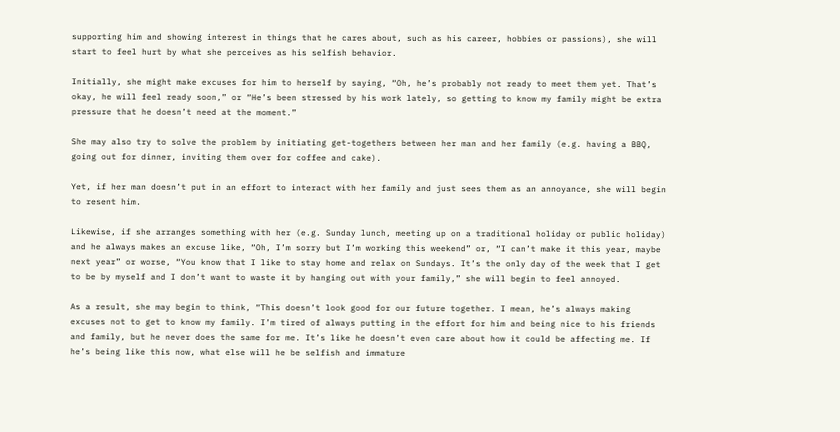supporting him and showing interest in things that he cares about, such as his career, hobbies or passions), she will start to feel hurt by what she perceives as his selfish behavior.

Initially, she might make excuses for him to herself by saying, “Oh, he’s probably not ready to meet them yet. That’s okay, he will feel ready soon,” or “He’s been stressed by his work lately, so getting to know my family might be extra pressure that he doesn’t need at the moment.”

She may also try to solve the problem by initiating get-togethers between her man and her family (e.g. having a BBQ, going out for dinner, inviting them over for coffee and cake).

Yet, if her man doesn’t put in an effort to interact with her family and just sees them as an annoyance, she will begin to resent him.

Likewise, if she arranges something with her (e.g. Sunday lunch, meeting up on a traditional holiday or public holiday) and he always makes an excuse like, “Oh, I’m sorry but I’m working this weekend” or, “I can’t make it this year, maybe next year” or worse, “You know that I like to stay home and relax on Sundays. It’s the only day of the week that I get to be by myself and I don’t want to waste it by hanging out with your family,” she will begin to feel annoyed.

As a result, she may begin to think, “This doesn’t look good for our future together. I mean, he’s always making excuses not to get to know my family. I’m tired of always putting in the effort for him and being nice to his friends and family, but he never does the same for me. It’s like he doesn’t even care about how it could be affecting me. If he’s being like this now, what else will he be selfish and immature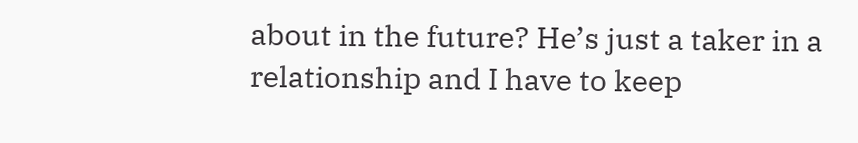about in the future? He’s just a taker in a relationship and I have to keep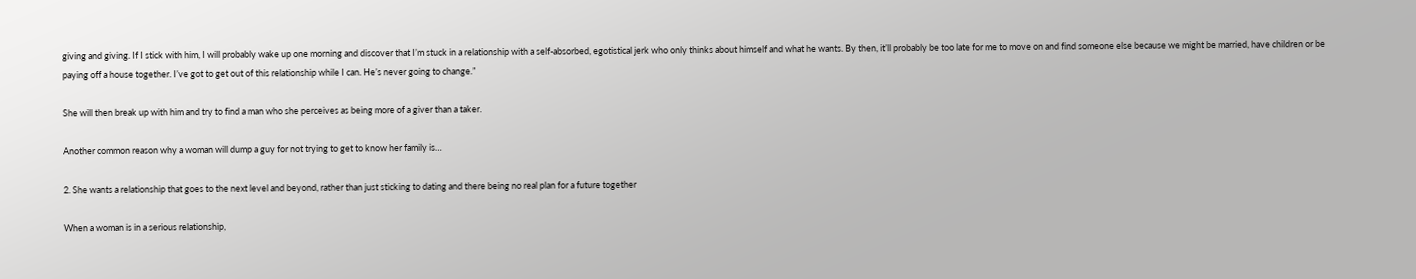giving and giving. If I stick with him, I will probably wake up one morning and discover that I’m stuck in a relationship with a self-absorbed, egotistical jerk who only thinks about himself and what he wants. By then, it’ll probably be too late for me to move on and find someone else because we might be married, have children or be paying off a house together. I’ve got to get out of this relationship while I can. He’s never going to change.”

She will then break up with him and try to find a man who she perceives as being more of a giver than a taker.

Another common reason why a woman will dump a guy for not trying to get to know her family is…

2. She wants a relationship that goes to the next level and beyond, rather than just sticking to dating and there being no real plan for a future together

When a woman is in a serious relationship,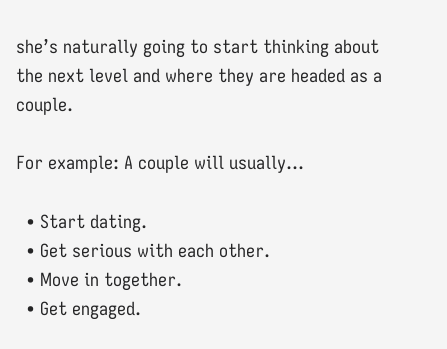she’s naturally going to start thinking about the next level and where they are headed as a couple.

For example: A couple will usually…

  • Start dating.
  • Get serious with each other.
  • Move in together.
  • Get engaged.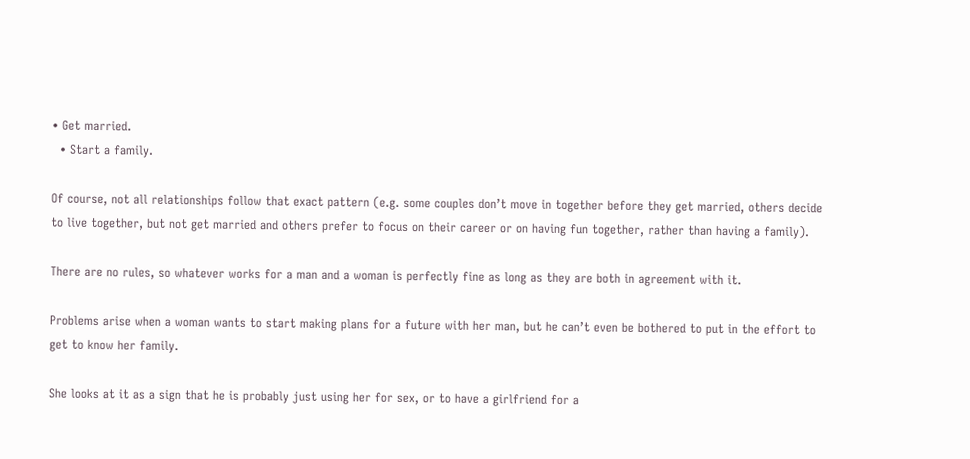• Get married.
  • Start a family.

Of course, not all relationships follow that exact pattern (e.g. some couples don’t move in together before they get married, others decide to live together, but not get married and others prefer to focus on their career or on having fun together, rather than having a family).

There are no rules, so whatever works for a man and a woman is perfectly fine as long as they are both in agreement with it.

Problems arise when a woman wants to start making plans for a future with her man, but he can’t even be bothered to put in the effort to get to know her family.

She looks at it as a sign that he is probably just using her for sex, or to have a girlfriend for a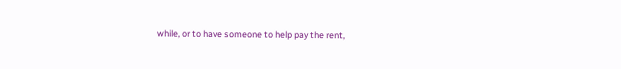while, or to have someone to help pay the rent,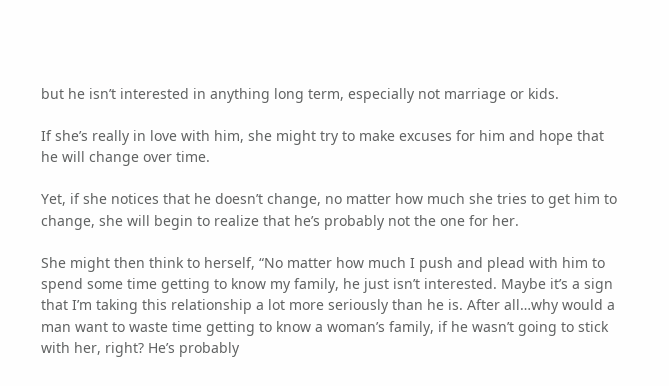but he isn’t interested in anything long term, especially not marriage or kids.

If she’s really in love with him, she might try to make excuses for him and hope that he will change over time.

Yet, if she notices that he doesn’t change, no matter how much she tries to get him to change, she will begin to realize that he’s probably not the one for her.

She might then think to herself, “No matter how much I push and plead with him to spend some time getting to know my family, he just isn’t interested. Maybe it’s a sign that I’m taking this relationship a lot more seriously than he is. After all…why would a man want to waste time getting to know a woman’s family, if he wasn’t going to stick with her, right? He’s probably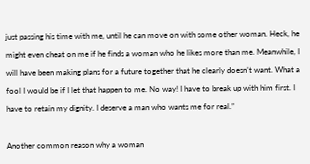just passing his time with me, until he can move on with some other woman. Heck, he might even cheat on me if he finds a woman who he likes more than me. Meanwhile, I will have been making plans for a future together that he clearly doesn’t want. What a fool I would be if I let that happen to me. No way! I have to break up with him first. I have to retain my dignity. I deserve a man who wants me for real.”

Another common reason why a woman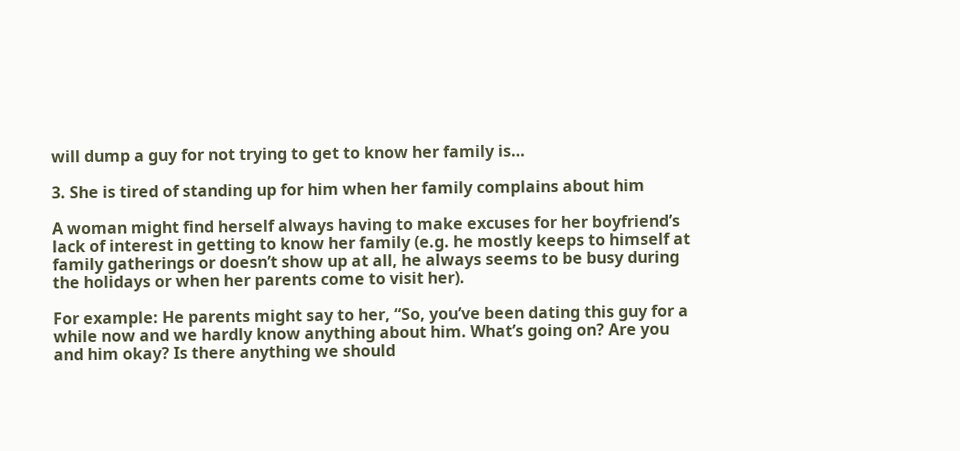will dump a guy for not trying to get to know her family is…

3. She is tired of standing up for him when her family complains about him

A woman might find herself always having to make excuses for her boyfriend’s lack of interest in getting to know her family (e.g. he mostly keeps to himself at family gatherings or doesn’t show up at all, he always seems to be busy during the holidays or when her parents come to visit her).

For example: He parents might say to her, “So, you’ve been dating this guy for a while now and we hardly know anything about him. What’s going on? Are you and him okay? Is there anything we should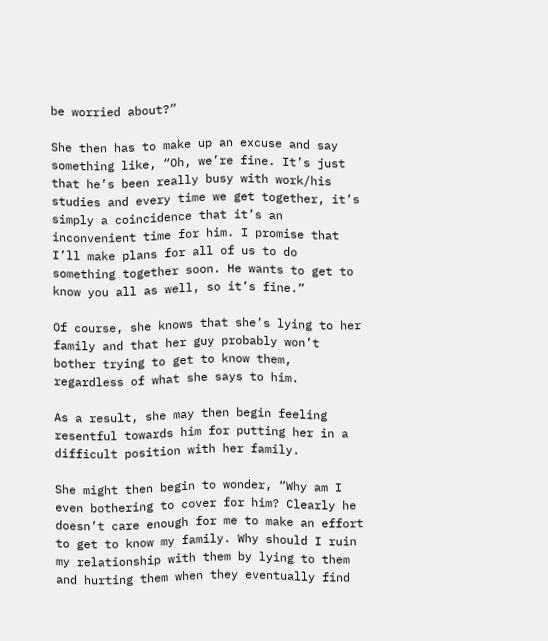be worried about?”

She then has to make up an excuse and say something like, “Oh, we’re fine. It’s just that he’s been really busy with work/his studies and every time we get together, it’s simply a coincidence that it’s an inconvenient time for him. I promise that I’ll make plans for all of us to do something together soon. He wants to get to know you all as well, so it’s fine.”

Of course, she knows that she’s lying to her family and that her guy probably won’t bother trying to get to know them, regardless of what she says to him.

As a result, she may then begin feeling resentful towards him for putting her in a difficult position with her family.

She might then begin to wonder, “Why am I even bothering to cover for him? Clearly he doesn’t care enough for me to make an effort to get to know my family. Why should I ruin my relationship with them by lying to them and hurting them when they eventually find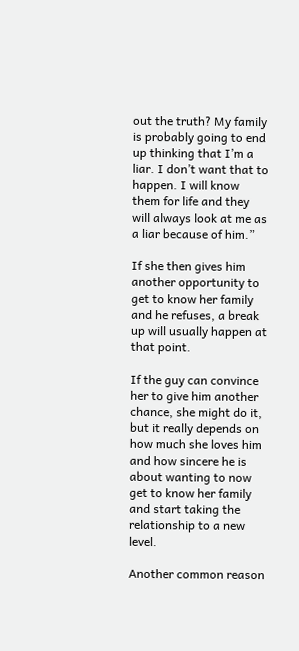out the truth? My family is probably going to end up thinking that I’m a liar. I don’t want that to happen. I will know them for life and they will always look at me as a liar because of him.”

If she then gives him another opportunity to get to know her family and he refuses, a break up will usually happen at that point.

If the guy can convince her to give him another chance, she might do it, but it really depends on how much she loves him and how sincere he is about wanting to now get to know her family and start taking the relationship to a new level.

Another common reason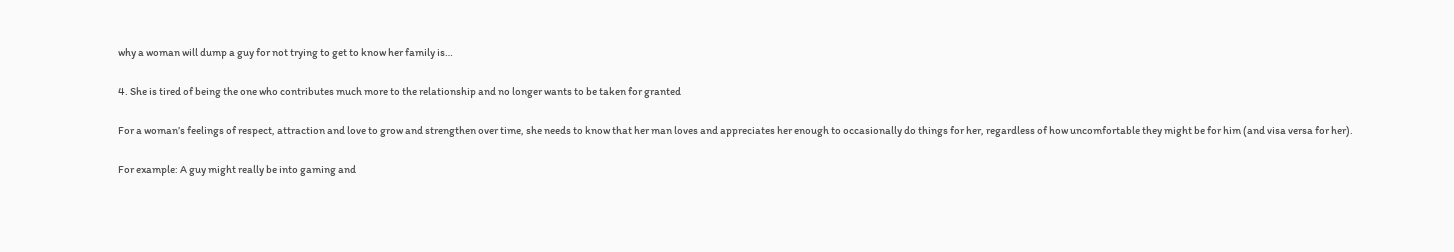why a woman will dump a guy for not trying to get to know her family is…

4. She is tired of being the one who contributes much more to the relationship and no longer wants to be taken for granted

For a woman’s feelings of respect, attraction and love to grow and strengthen over time, she needs to know that her man loves and appreciates her enough to occasionally do things for her, regardless of how uncomfortable they might be for him (and visa versa for her).

For example: A guy might really be into gaming and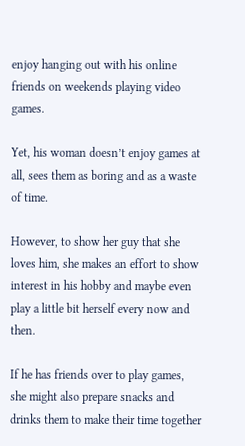enjoy hanging out with his online friends on weekends playing video games.

Yet, his woman doesn’t enjoy games at all, sees them as boring and as a waste of time.

However, to show her guy that she loves him, she makes an effort to show interest in his hobby and maybe even play a little bit herself every now and then.

If he has friends over to play games, she might also prepare snacks and drinks them to make their time together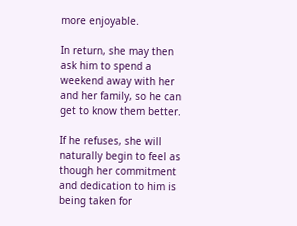more enjoyable.

In return, she may then ask him to spend a weekend away with her and her family, so he can get to know them better.

If he refuses, she will naturally begin to feel as though her commitment and dedication to him is being taken for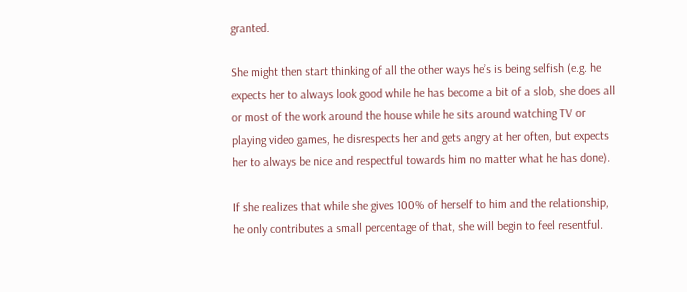granted.

She might then start thinking of all the other ways he’s is being selfish (e.g. he expects her to always look good while he has become a bit of a slob, she does all or most of the work around the house while he sits around watching TV or playing video games, he disrespects her and gets angry at her often, but expects her to always be nice and respectful towards him no matter what he has done).

If she realizes that while she gives 100% of herself to him and the relationship, he only contributes a small percentage of that, she will begin to feel resentful.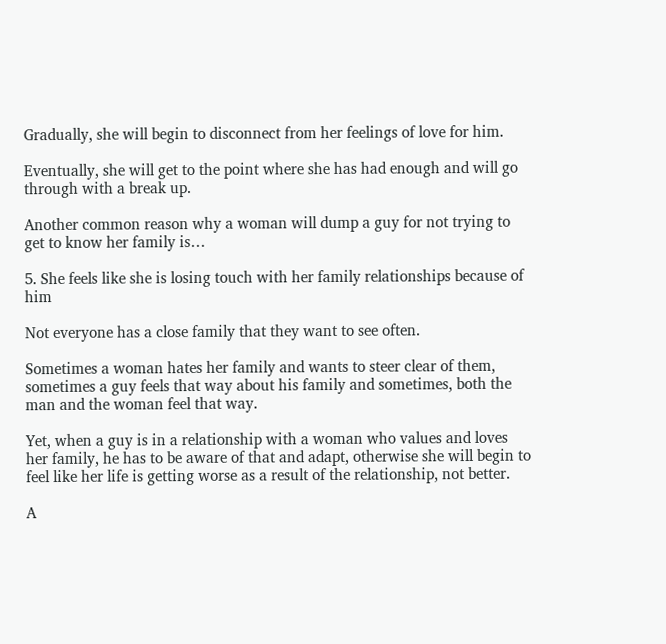Gradually, she will begin to disconnect from her feelings of love for him.

Eventually, she will get to the point where she has had enough and will go through with a break up.

Another common reason why a woman will dump a guy for not trying to get to know her family is…

5. She feels like she is losing touch with her family relationships because of him

Not everyone has a close family that they want to see often.

Sometimes a woman hates her family and wants to steer clear of them, sometimes a guy feels that way about his family and sometimes, both the man and the woman feel that way.

Yet, when a guy is in a relationship with a woman who values and loves her family, he has to be aware of that and adapt, otherwise she will begin to feel like her life is getting worse as a result of the relationship, not better.

A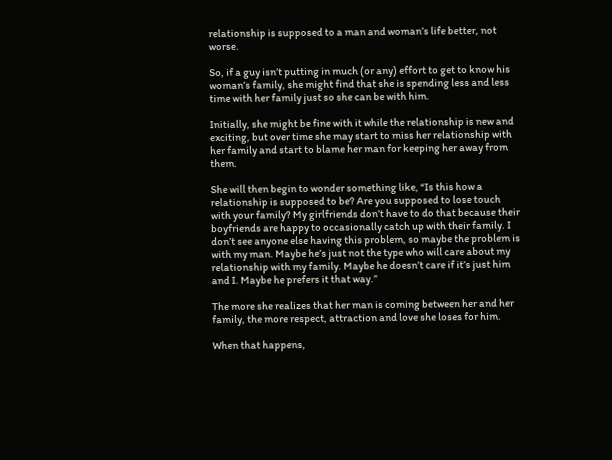relationship is supposed to a man and woman’s life better, not worse.

So, if a guy isn’t putting in much (or any) effort to get to know his woman’s family, she might find that she is spending less and less time with her family just so she can be with him.

Initially, she might be fine with it while the relationship is new and exciting, but over time she may start to miss her relationship with her family and start to blame her man for keeping her away from them.

She will then begin to wonder something like, “Is this how a relationship is supposed to be? Are you supposed to lose touch with your family? My girlfriends don’t have to do that because their boyfriends are happy to occasionally catch up with their family. I don’t see anyone else having this problem, so maybe the problem is with my man. Maybe he’s just not the type who will care about my relationship with my family. Maybe he doesn’t care if it’s just him and I. Maybe he prefers it that way.”

The more she realizes that her man is coming between her and her family, the more respect, attraction and love she loses for him.

When that happens,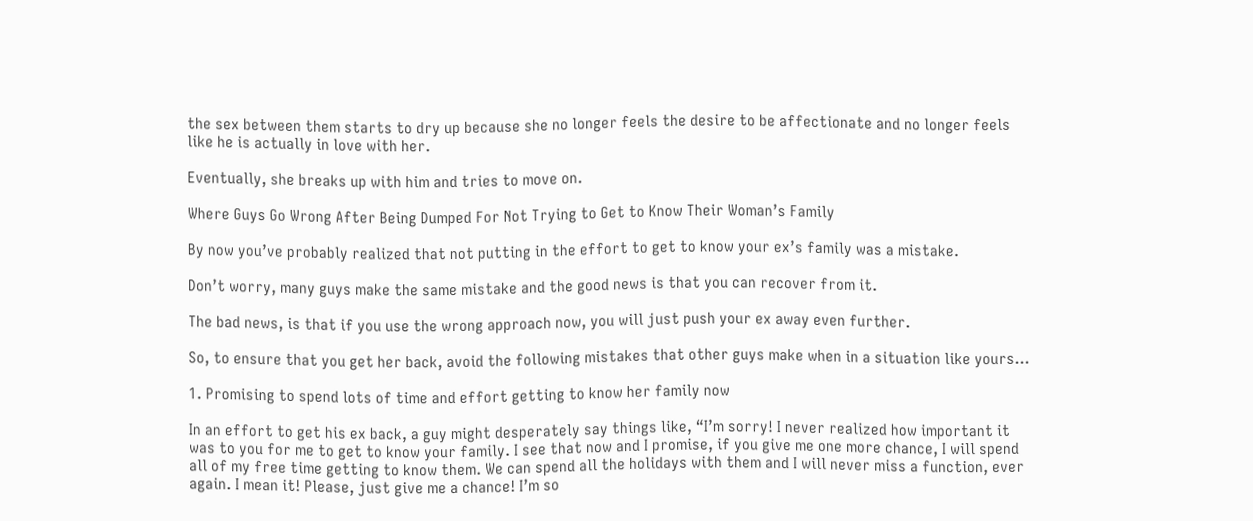the sex between them starts to dry up because she no longer feels the desire to be affectionate and no longer feels like he is actually in love with her.

Eventually, she breaks up with him and tries to move on.

Where Guys Go Wrong After Being Dumped For Not Trying to Get to Know Their Woman’s Family

By now you’ve probably realized that not putting in the effort to get to know your ex’s family was a mistake.

Don’t worry, many guys make the same mistake and the good news is that you can recover from it.

The bad news, is that if you use the wrong approach now, you will just push your ex away even further.

So, to ensure that you get her back, avoid the following mistakes that other guys make when in a situation like yours…

1. Promising to spend lots of time and effort getting to know her family now

In an effort to get his ex back, a guy might desperately say things like, “I’m sorry! I never realized how important it was to you for me to get to know your family. I see that now and I promise, if you give me one more chance, I will spend all of my free time getting to know them. We can spend all the holidays with them and I will never miss a function, ever again. I mean it! Please, just give me a chance! I’m so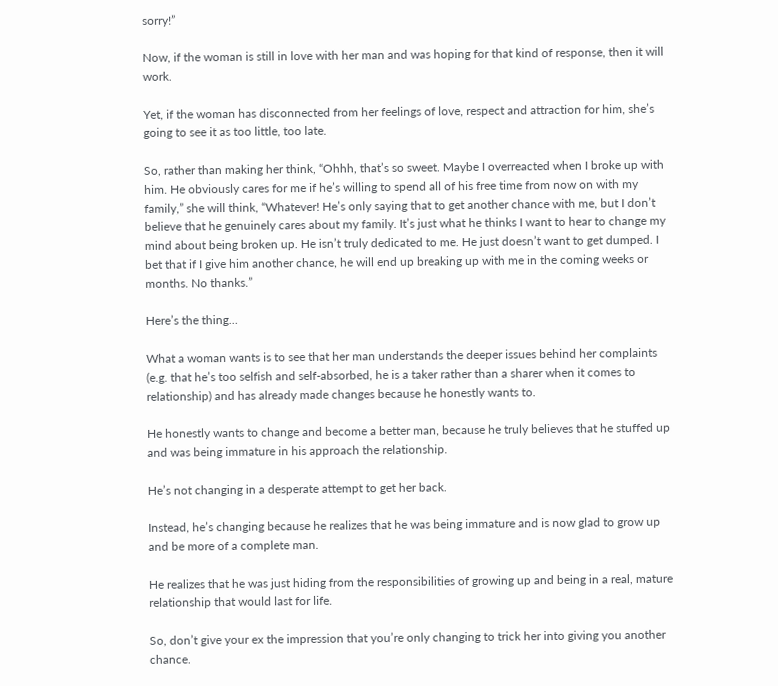sorry!”

Now, if the woman is still in love with her man and was hoping for that kind of response, then it will work.

Yet, if the woman has disconnected from her feelings of love, respect and attraction for him, she’s going to see it as too little, too late.

So, rather than making her think, “Ohhh, that’s so sweet. Maybe I overreacted when I broke up with him. He obviously cares for me if he’s willing to spend all of his free time from now on with my family,” she will think, “Whatever! He’s only saying that to get another chance with me, but I don’t believe that he genuinely cares about my family. It’s just what he thinks I want to hear to change my mind about being broken up. He isn’t truly dedicated to me. He just doesn’t want to get dumped. I bet that if I give him another chance, he will end up breaking up with me in the coming weeks or months. No thanks.”

Here’s the thing…

What a woman wants is to see that her man understands the deeper issues behind her complaints (e.g. that he’s too selfish and self-absorbed, he is a taker rather than a sharer when it comes to relationship) and has already made changes because he honestly wants to.

He honestly wants to change and become a better man, because he truly believes that he stuffed up and was being immature in his approach the relationship.

He’s not changing in a desperate attempt to get her back.

Instead, he’s changing because he realizes that he was being immature and is now glad to grow up and be more of a complete man.

He realizes that he was just hiding from the responsibilities of growing up and being in a real, mature relationship that would last for life.

So, don’t give your ex the impression that you’re only changing to trick her into giving you another chance.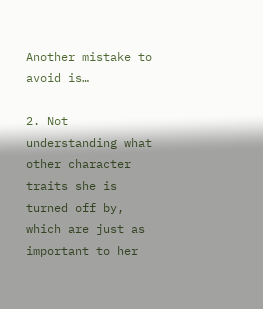Another mistake to avoid is…

2. Not understanding what other character traits she is turned off by, which are just as important to her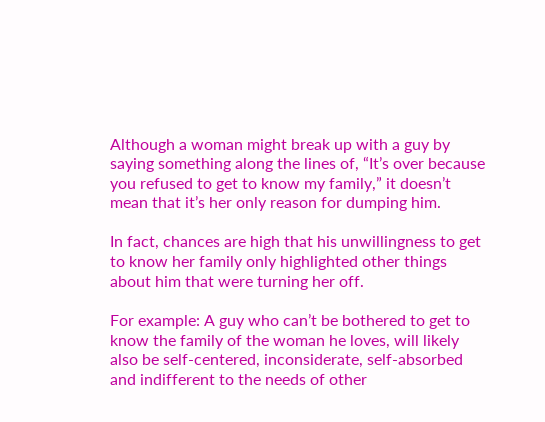Although a woman might break up with a guy by saying something along the lines of, “It’s over because you refused to get to know my family,” it doesn’t mean that it’s her only reason for dumping him.

In fact, chances are high that his unwillingness to get to know her family only highlighted other things about him that were turning her off.

For example: A guy who can’t be bothered to get to know the family of the woman he loves, will likely also be self-centered, inconsiderate, self-absorbed and indifferent to the needs of other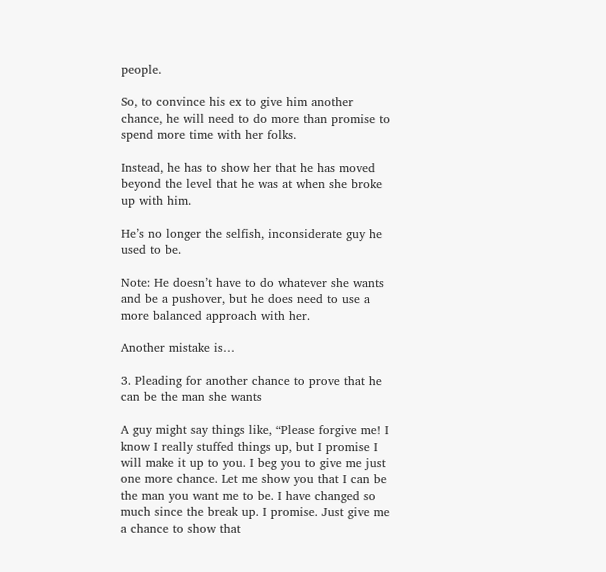people.

So, to convince his ex to give him another chance, he will need to do more than promise to spend more time with her folks.

Instead, he has to show her that he has moved beyond the level that he was at when she broke up with him.

He’s no longer the selfish, inconsiderate guy he used to be.

Note: He doesn’t have to do whatever she wants and be a pushover, but he does need to use a more balanced approach with her.

Another mistake is…

3. Pleading for another chance to prove that he can be the man she wants

A guy might say things like, “Please forgive me! I know I really stuffed things up, but I promise I will make it up to you. I beg you to give me just one more chance. Let me show you that I can be the man you want me to be. I have changed so much since the break up. I promise. Just give me a chance to show that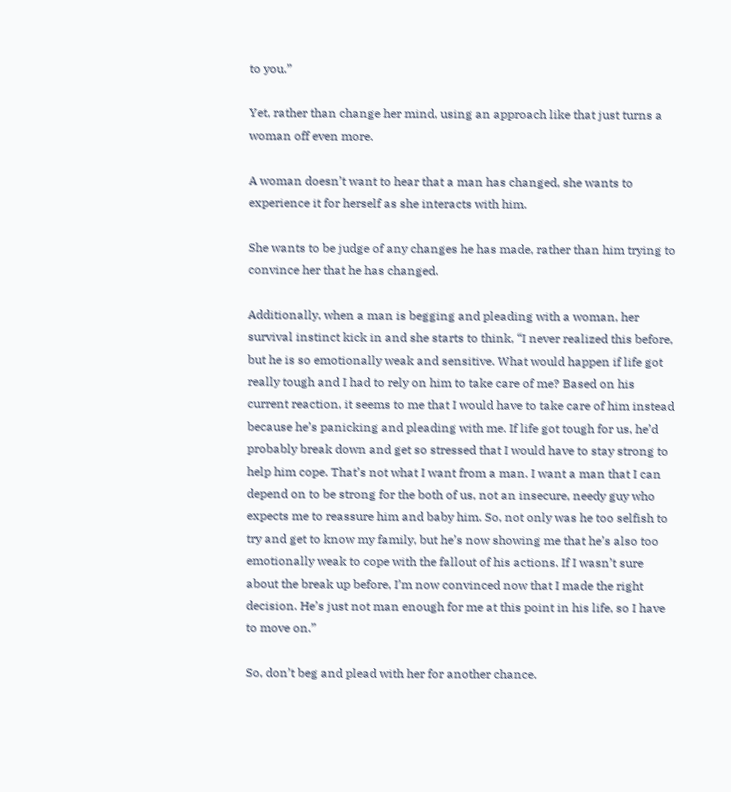to you.”

Yet, rather than change her mind, using an approach like that just turns a woman off even more.

A woman doesn’t want to hear that a man has changed, she wants to experience it for herself as she interacts with him.

She wants to be judge of any changes he has made, rather than him trying to convince her that he has changed.

Additionally, when a man is begging and pleading with a woman, her survival instinct kick in and she starts to think, “I never realized this before, but he is so emotionally weak and sensitive. What would happen if life got really tough and I had to rely on him to take care of me? Based on his current reaction, it seems to me that I would have to take care of him instead because he’s panicking and pleading with me. If life got tough for us, he’d probably break down and get so stressed that I would have to stay strong to help him cope. That’s not what I want from a man. I want a man that I can depend on to be strong for the both of us, not an insecure, needy guy who expects me to reassure him and baby him. So, not only was he too selfish to try and get to know my family, but he’s now showing me that he’s also too emotionally weak to cope with the fallout of his actions. If I wasn’t sure about the break up before, I’m now convinced now that I made the right decision. He’s just not man enough for me at this point in his life, so I have to move on.”

So, don’t beg and plead with her for another chance.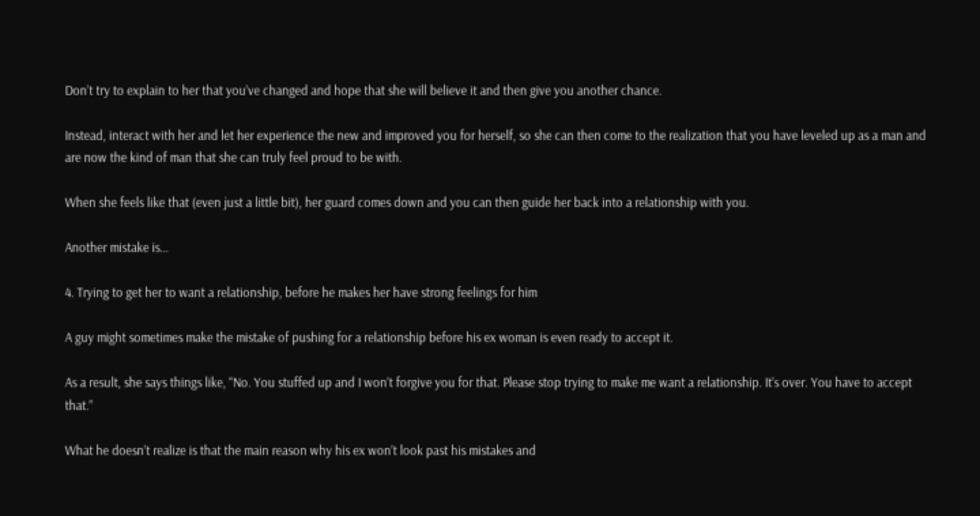Don’t try to explain to her that you’ve changed and hope that she will believe it and then give you another chance.

Instead, interact with her and let her experience the new and improved you for herself, so she can then come to the realization that you have leveled up as a man and are now the kind of man that she can truly feel proud to be with.

When she feels like that (even just a little bit), her guard comes down and you can then guide her back into a relationship with you.

Another mistake is…

4. Trying to get her to want a relationship, before he makes her have strong feelings for him

A guy might sometimes make the mistake of pushing for a relationship before his ex woman is even ready to accept it.

As a result, she says things like, “No. You stuffed up and I won’t forgive you for that. Please stop trying to make me want a relationship. It’s over. You have to accept that.”

What he doesn’t realize is that the main reason why his ex won’t look past his mistakes and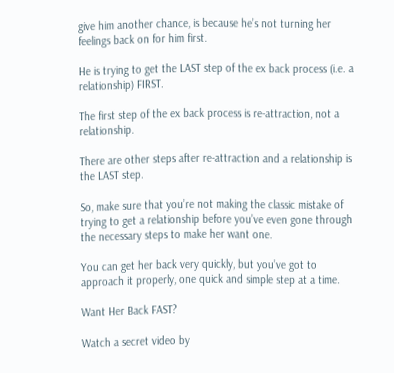give him another chance, is because he’s not turning her feelings back on for him first.

He is trying to get the LAST step of the ex back process (i.e. a relationship) FIRST.

The first step of the ex back process is re-attraction, not a relationship.

There are other steps after re-attraction and a relationship is the LAST step.

So, make sure that you’re not making the classic mistake of trying to get a relationship before you’ve even gone through the necessary steps to make her want one.

You can get her back very quickly, but you’ve got to approach it properly, one quick and simple step at a time.

Want Her Back FAST?

Watch a secret video by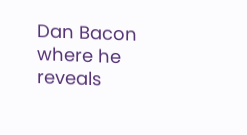Dan Bacon where he reveals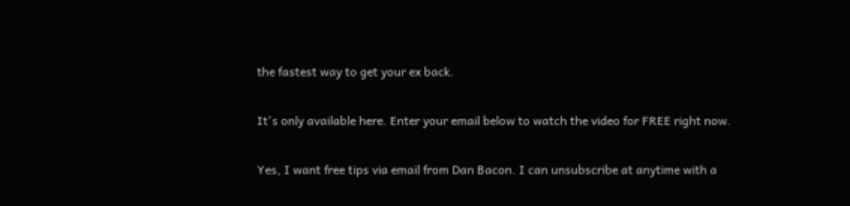the fastest way to get your ex back.

It's only available here. Enter your email below to watch the video for FREE right now.

Yes, I want free tips via email from Dan Bacon. I can unsubscribe at anytime with a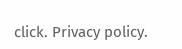click. Privacy policy.